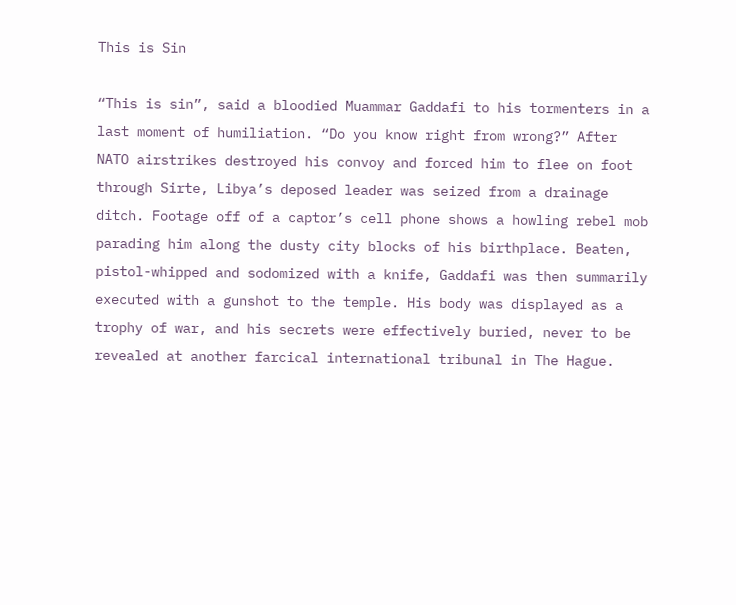This is Sin

“This is sin”, said a bloodied Muammar Gaddafi to his tormenters in a last moment of humiliation. “Do you know right from wrong?” After NATO airstrikes destroyed his convoy and forced him to flee on foot through Sirte, Libya’s deposed leader was seized from a drainage ditch. Footage off of a captor’s cell phone shows a howling rebel mob parading him along the dusty city blocks of his birthplace. Beaten, pistol-whipped and sodomized with a knife, Gaddafi was then summarily executed with a gunshot to the temple. His body was displayed as a trophy of war, and his secrets were effectively buried, never to be revealed at another farcical international tribunal in The Hague.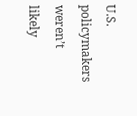U.S. policymakers weren’t likely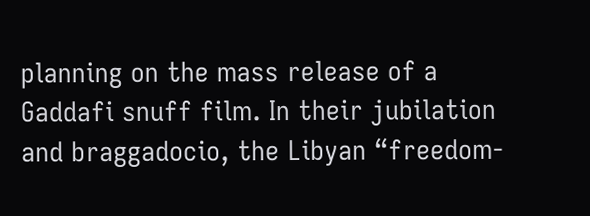planning on the mass release of a Gaddafi snuff film. In their jubilation and braggadocio, the Libyan “freedom-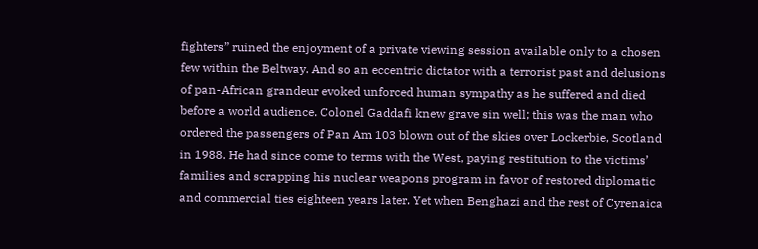fighters” ruined the enjoyment of a private viewing session available only to a chosen few within the Beltway. And so an eccentric dictator with a terrorist past and delusions of pan-African grandeur evoked unforced human sympathy as he suffered and died before a world audience. Colonel Gaddafi knew grave sin well; this was the man who ordered the passengers of Pan Am 103 blown out of the skies over Lockerbie, Scotland in 1988. He had since come to terms with the West, paying restitution to the victims’ families and scrapping his nuclear weapons program in favor of restored diplomatic and commercial ties eighteen years later. Yet when Benghazi and the rest of Cyrenaica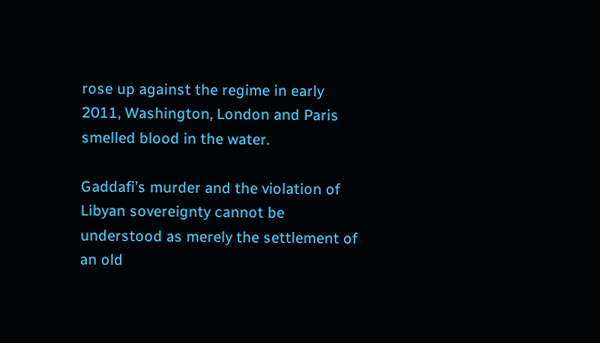rose up against the regime in early 2011, Washington, London and Paris smelled blood in the water.

Gaddafi’s murder and the violation of Libyan sovereignty cannot be understood as merely the settlement of an old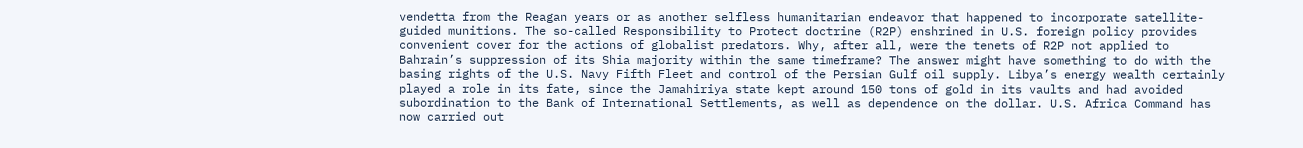vendetta from the Reagan years or as another selfless humanitarian endeavor that happened to incorporate satellite-guided munitions. The so-called Responsibility to Protect doctrine (R2P) enshrined in U.S. foreign policy provides convenient cover for the actions of globalist predators. Why, after all, were the tenets of R2P not applied to Bahrain’s suppression of its Shia majority within the same timeframe? The answer might have something to do with the basing rights of the U.S. Navy Fifth Fleet and control of the Persian Gulf oil supply. Libya’s energy wealth certainly played a role in its fate, since the Jamahiriya state kept around 150 tons of gold in its vaults and had avoided subordination to the Bank of International Settlements, as well as dependence on the dollar. U.S. Africa Command has now carried out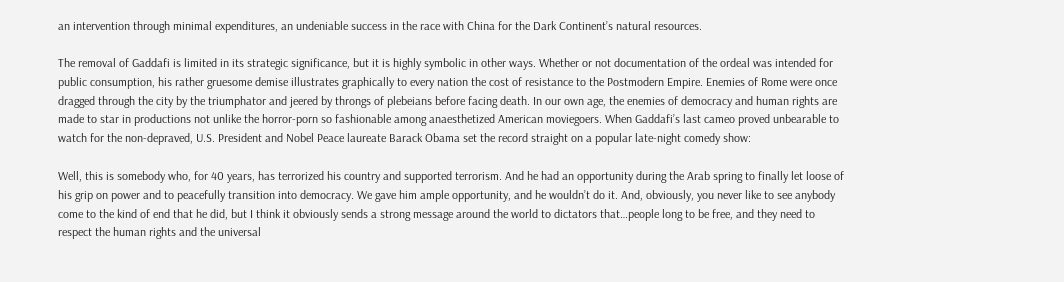an intervention through minimal expenditures, an undeniable success in the race with China for the Dark Continent’s natural resources.

The removal of Gaddafi is limited in its strategic significance, but it is highly symbolic in other ways. Whether or not documentation of the ordeal was intended for public consumption, his rather gruesome demise illustrates graphically to every nation the cost of resistance to the Postmodern Empire. Enemies of Rome were once dragged through the city by the triumphator and jeered by throngs of plebeians before facing death. In our own age, the enemies of democracy and human rights are made to star in productions not unlike the horror-porn so fashionable among anaesthetized American moviegoers. When Gaddafi’s last cameo proved unbearable to watch for the non-depraved, U.S. President and Nobel Peace laureate Barack Obama set the record straight on a popular late-night comedy show:

Well, this is somebody who, for 40 years, has terrorized his country and supported terrorism. And he had an opportunity during the Arab spring to finally let loose of his grip on power and to peacefully transition into democracy. We gave him ample opportunity, and he wouldn’t do it. And, obviously, you never like to see anybody come to the kind of end that he did, but I think it obviously sends a strong message around the world to dictators that…people long to be free, and they need to respect the human rights and the universal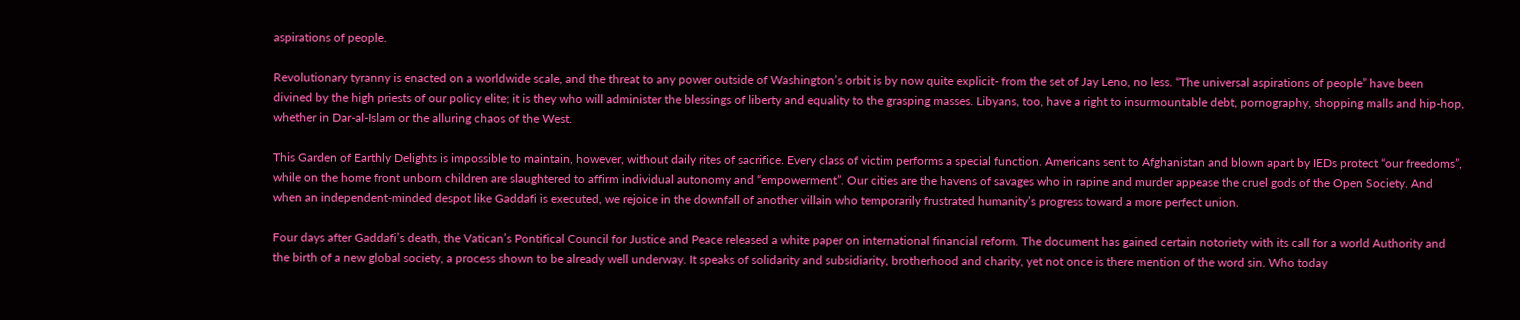aspirations of people.

Revolutionary tyranny is enacted on a worldwide scale, and the threat to any power outside of Washington’s orbit is by now quite explicit- from the set of Jay Leno, no less. “The universal aspirations of people” have been divined by the high priests of our policy elite; it is they who will administer the blessings of liberty and equality to the grasping masses. Libyans, too, have a right to insurmountable debt, pornography, shopping malls and hip-hop, whether in Dar-al-Islam or the alluring chaos of the West.

This Garden of Earthly Delights is impossible to maintain, however, without daily rites of sacrifice. Every class of victim performs a special function. Americans sent to Afghanistan and blown apart by IEDs protect “our freedoms”, while on the home front unborn children are slaughtered to affirm individual autonomy and “empowerment”. Our cities are the havens of savages who in rapine and murder appease the cruel gods of the Open Society. And when an independent-minded despot like Gaddafi is executed, we rejoice in the downfall of another villain who temporarily frustrated humanity’s progress toward a more perfect union.

Four days after Gaddafi’s death, the Vatican’s Pontifical Council for Justice and Peace released a white paper on international financial reform. The document has gained certain notoriety with its call for a world Authority and the birth of a new global society, a process shown to be already well underway. It speaks of solidarity and subsidiarity, brotherhood and charity, yet not once is there mention of the word sin. Who today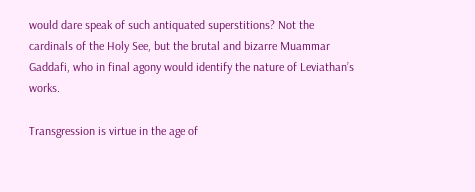would dare speak of such antiquated superstitions? Not the cardinals of the Holy See, but the brutal and bizarre Muammar Gaddafi, who in final agony would identify the nature of Leviathan’s works.

Transgression is virtue in the age of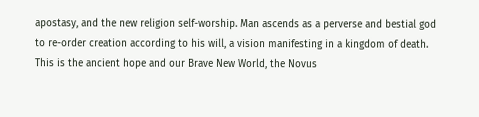apostasy, and the new religion self-worship. Man ascends as a perverse and bestial god to re-order creation according to his will, a vision manifesting in a kingdom of death. This is the ancient hope and our Brave New World, the Novus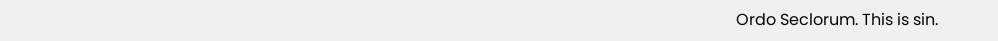Ordo Seclorum. This is sin.